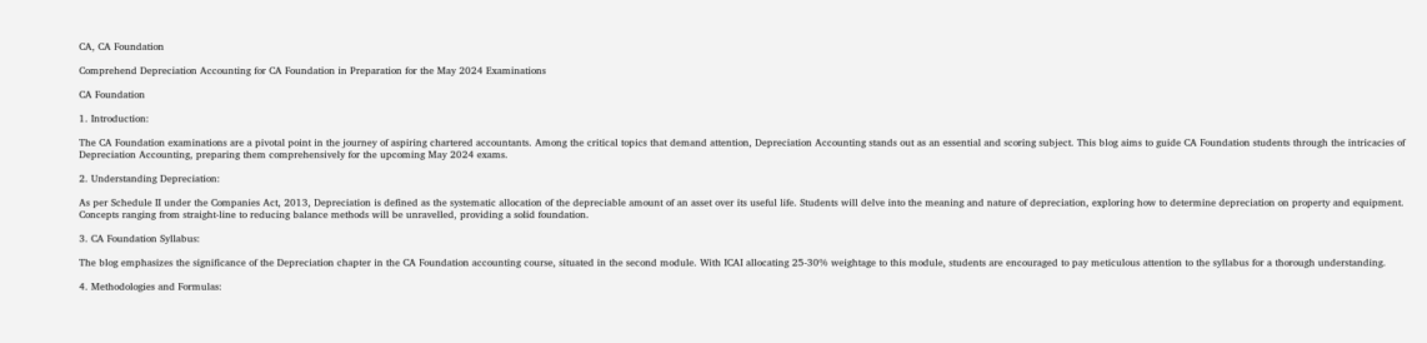CA, CA Foundation

Comprehend Depreciation Accounting for CA Foundation in Preparation for the May 2024 Examinations

CA Foundation

1. Introduction:

The CA Foundation examinations are a pivotal point in the journey of aspiring chartered accountants. Among the critical topics that demand attention, Depreciation Accounting stands out as an essential and scoring subject. This blog aims to guide CA Foundation students through the intricacies of Depreciation Accounting, preparing them comprehensively for the upcoming May 2024 exams.

2. Understanding Depreciation:

As per Schedule II under the Companies Act, 2013, Depreciation is defined as the systematic allocation of the depreciable amount of an asset over its useful life. Students will delve into the meaning and nature of depreciation, exploring how to determine depreciation on property and equipment. Concepts ranging from straight-line to reducing balance methods will be unravelled, providing a solid foundation.

3. CA Foundation Syllabus:

The blog emphasizes the significance of the Depreciation chapter in the CA Foundation accounting course, situated in the second module. With ICAI allocating 25-30% weightage to this module, students are encouraged to pay meticulous attention to the syllabus for a thorough understanding.

4. Methodologies and Formulas: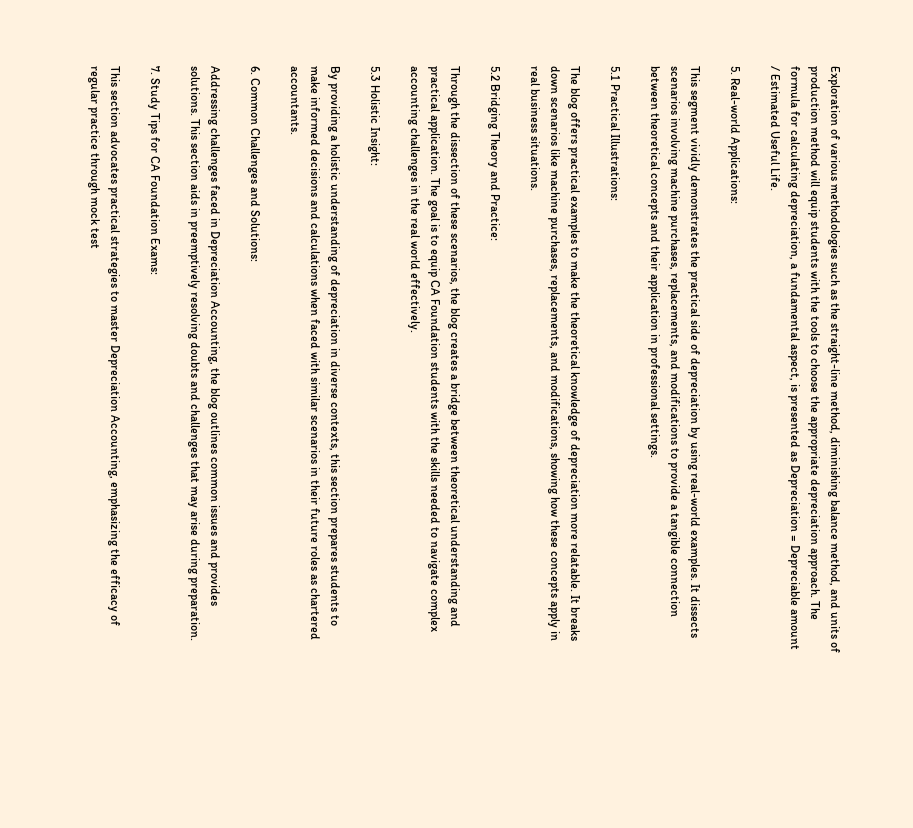Exploration of various methodologies such as the straight-line method, diminishing balance method, and units of production method will equip students with the tools to choose the appropriate depreciation approach. The formula for calculating depreciation, a fundamental aspect, is presented as Depreciation = Depreciable amount / Estimated Useful Life.

5. Real-world Applications:

This segment vividly demonstrates the practical side of depreciation by using real-world examples. It dissects scenarios involving machine purchases, replacements, and modifications to provide a tangible connection between theoretical concepts and their application in professional settings.

5.1 Practical Illustrations:

The blog offers practical examples to make the theoretical knowledge of depreciation more relatable. It breaks down scenarios like machine purchases, replacements, and modifications, showing how these concepts apply in real business situations.

5.2 Bridging Theory and Practice:

Through the dissection of these scenarios, the blog creates a bridge between theoretical understanding and practical application. The goal is to equip CA Foundation students with the skills needed to navigate complex accounting challenges in the real world effectively.

5.3 Holistic Insight:

By providing a holistic understanding of depreciation in diverse contexts, this section prepares students to make informed decisions and calculations when faced with similar scenarios in their future roles as chartered accountants.

6. Common Challenges and Solutions:

Addressing challenges faced in Depreciation Accounting, the blog outlines common issues and provides solutions. This section aids in preemptively resolving doubts and challenges that may arise during preparation.

7. Study Tips for CA Foundation Exams:

This section advocates practical strategies to master Depreciation Accounting, emphasizing the efficacy of regular practice through mock test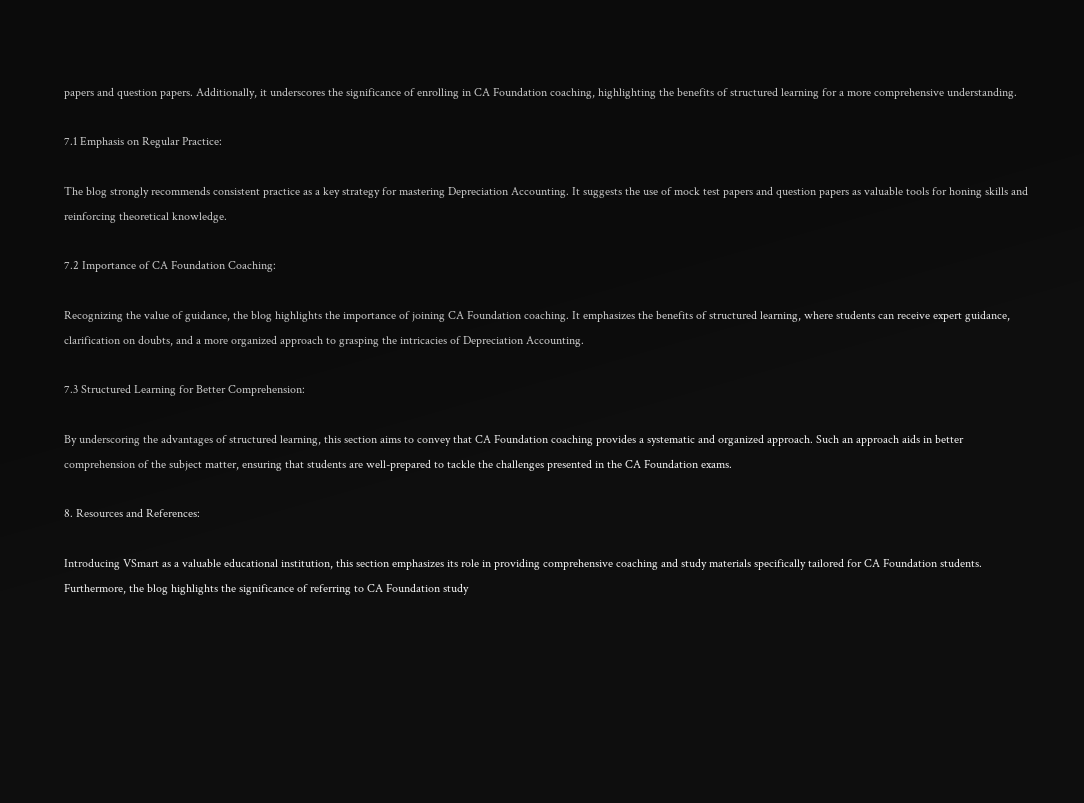papers and question papers. Additionally, it underscores the significance of enrolling in CA Foundation coaching, highlighting the benefits of structured learning for a more comprehensive understanding.

7.1 Emphasis on Regular Practice:

The blog strongly recommends consistent practice as a key strategy for mastering Depreciation Accounting. It suggests the use of mock test papers and question papers as valuable tools for honing skills and reinforcing theoretical knowledge.

7.2 Importance of CA Foundation Coaching:

Recognizing the value of guidance, the blog highlights the importance of joining CA Foundation coaching. It emphasizes the benefits of structured learning, where students can receive expert guidance, clarification on doubts, and a more organized approach to grasping the intricacies of Depreciation Accounting.

7.3 Structured Learning for Better Comprehension:

By underscoring the advantages of structured learning, this section aims to convey that CA Foundation coaching provides a systematic and organized approach. Such an approach aids in better comprehension of the subject matter, ensuring that students are well-prepared to tackle the challenges presented in the CA Foundation exams.

8. Resources and References:

Introducing VSmart as a valuable educational institution, this section emphasizes its role in providing comprehensive coaching and study materials specifically tailored for CA Foundation students. Furthermore, the blog highlights the significance of referring to CA Foundation study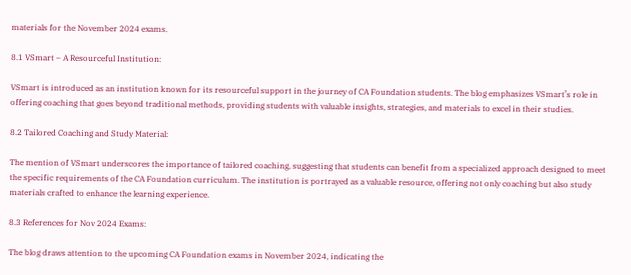materials for the November 2024 exams.

8.1 VSmart – A Resourceful Institution:

VSmart is introduced as an institution known for its resourceful support in the journey of CA Foundation students. The blog emphasizes VSmart’s role in offering coaching that goes beyond traditional methods, providing students with valuable insights, strategies, and materials to excel in their studies.

8.2 Tailored Coaching and Study Material:

The mention of VSmart underscores the importance of tailored coaching, suggesting that students can benefit from a specialized approach designed to meet the specific requirements of the CA Foundation curriculum. The institution is portrayed as a valuable resource, offering not only coaching but also study materials crafted to enhance the learning experience.

8.3 References for Nov 2024 Exams:

The blog draws attention to the upcoming CA Foundation exams in November 2024, indicating the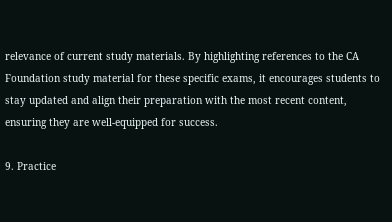relevance of current study materials. By highlighting references to the CA Foundation study material for these specific exams, it encourages students to stay updated and align their preparation with the most recent content, ensuring they are well-equipped for success.

9. Practice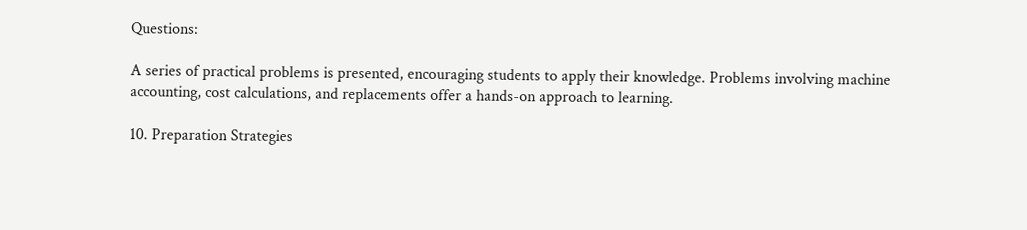Questions:

A series of practical problems is presented, encouraging students to apply their knowledge. Problems involving machine accounting, cost calculations, and replacements offer a hands-on approach to learning.

10. Preparation Strategies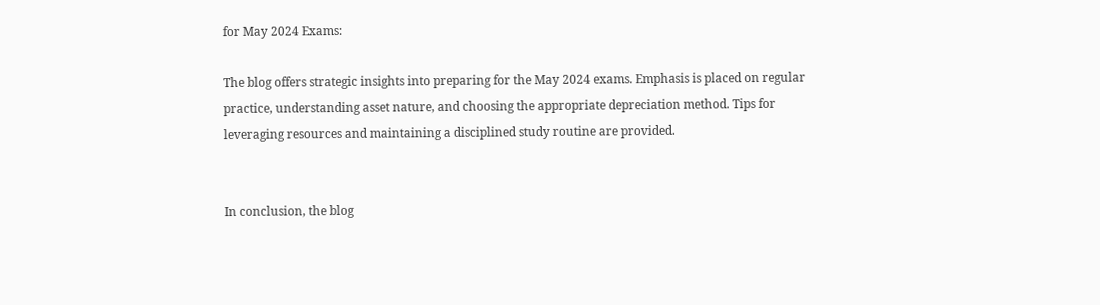for May 2024 Exams:

The blog offers strategic insights into preparing for the May 2024 exams. Emphasis is placed on regular practice, understanding asset nature, and choosing the appropriate depreciation method. Tips for leveraging resources and maintaining a disciplined study routine are provided.


In conclusion, the blog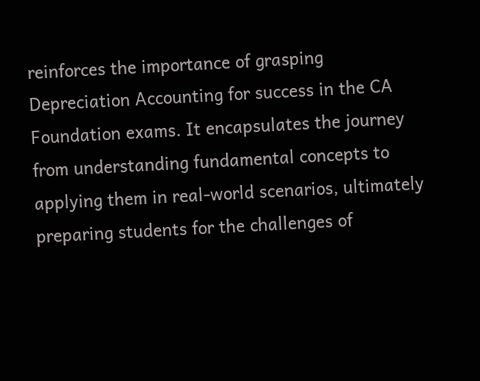reinforces the importance of grasping Depreciation Accounting for success in the CA Foundation exams. It encapsulates the journey from understanding fundamental concepts to applying them in real-world scenarios, ultimately preparing students for the challenges of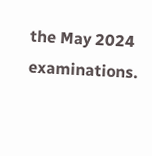the May 2024 examinations.